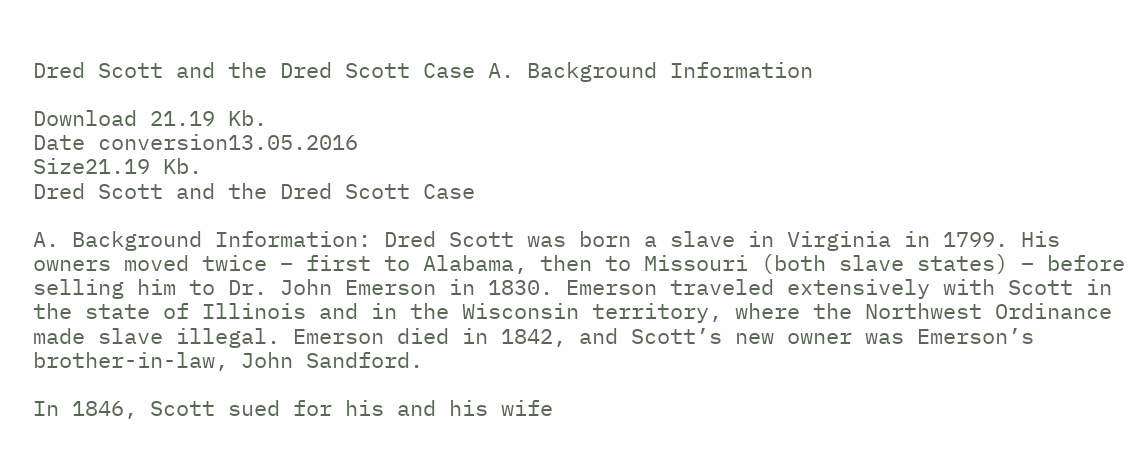Dred Scott and the Dred Scott Case A. Background Information

Download 21.19 Kb.
Date conversion13.05.2016
Size21.19 Kb.
Dred Scott and the Dred Scott Case

A. Background Information: Dred Scott was born a slave in Virginia in 1799. His owners moved twice – first to Alabama, then to Missouri (both slave states) – before selling him to Dr. John Emerson in 1830. Emerson traveled extensively with Scott in the state of Illinois and in the Wisconsin territory, where the Northwest Ordinance made slave illegal. Emerson died in 1842, and Scott’s new owner was Emerson’s brother-in-law, John Sandford.

In 1846, Scott sued for his and his wife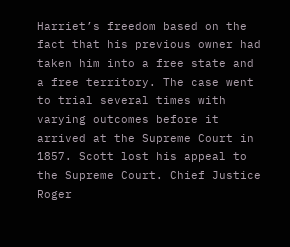Harriet’s freedom based on the fact that his previous owner had taken him into a free state and a free territory. The case went to trial several times with varying outcomes before it arrived at the Supreme Court in 1857. Scott lost his appeal to the Supreme Court. Chief Justice Roger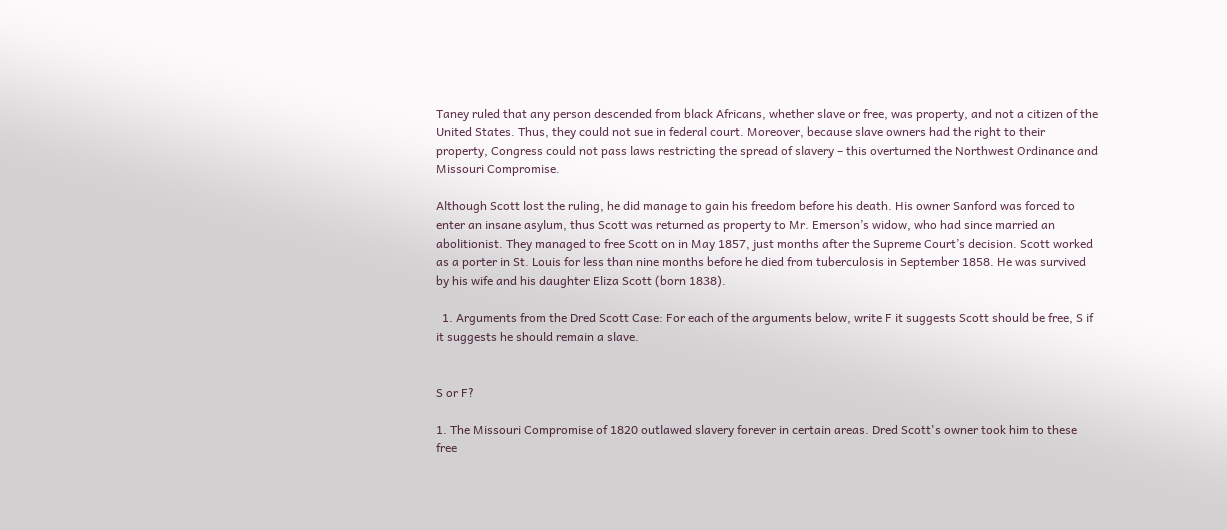Taney ruled that any person descended from black Africans, whether slave or free, was property, and not a citizen of the United States. Thus, they could not sue in federal court. Moreover, because slave owners had the right to their property, Congress could not pass laws restricting the spread of slavery – this overturned the Northwest Ordinance and Missouri Compromise.

Although Scott lost the ruling, he did manage to gain his freedom before his death. His owner Sanford was forced to enter an insane asylum, thus Scott was returned as property to Mr. Emerson’s widow, who had since married an abolitionist. They managed to free Scott on in May 1857, just months after the Supreme Court’s decision. Scott worked as a porter in St. Louis for less than nine months before he died from tuberculosis in September 1858. He was survived by his wife and his daughter Eliza Scott (born 1838).

  1. Arguments from the Dred Scott Case: For each of the arguments below, write F it suggests Scott should be free, S if it suggests he should remain a slave.


S or F?

1. The Missouri Compromise of 1820 outlawed slavery forever in certain areas. Dred Scott's owner took him to these free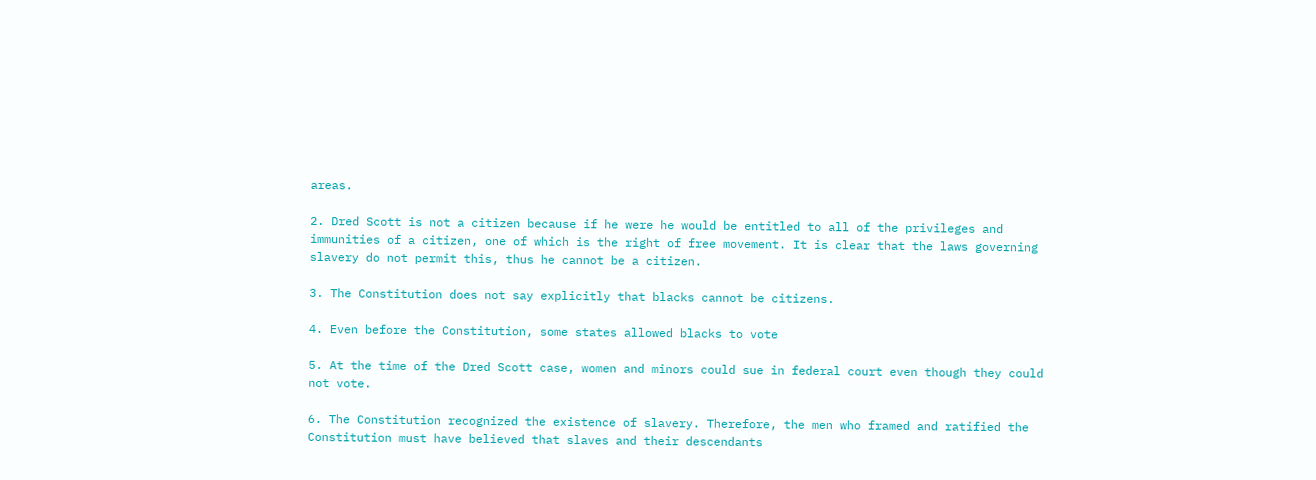areas.

2. Dred Scott is not a citizen because if he were he would be entitled to all of the privileges and immunities of a citizen, one of which is the right of free movement. It is clear that the laws governing slavery do not permit this, thus he cannot be a citizen.

3. The Constitution does not say explicitly that blacks cannot be citizens.

4. Even before the Constitution, some states allowed blacks to vote

5. At the time of the Dred Scott case, women and minors could sue in federal court even though they could not vote.

6. The Constitution recognized the existence of slavery. Therefore, the men who framed and ratified the Constitution must have believed that slaves and their descendants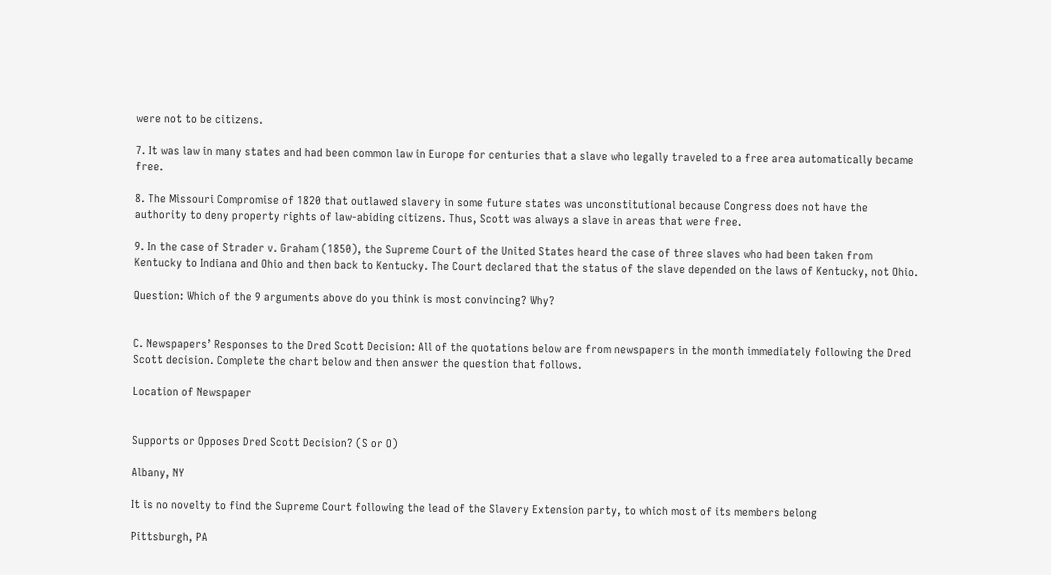were not to be citizens.

7. It was law in many states and had been common law in Europe for centuries that a slave who legally traveled to a free area automatically became free.

8. The Missouri Compromise of 1820 that outlawed slavery in some future states was unconstitutional because Congress does not have the authority to deny property rights of law-abiding citizens. Thus, Scott was always a slave in areas that were free.

9. In the case of Strader v. Graham (1850), the Supreme Court of the United States heard the case of three slaves who had been taken from Kentucky to Indiana and Ohio and then back to Kentucky. The Court declared that the status of the slave depended on the laws of Kentucky, not Ohio.

Question: Which of the 9 arguments above do you think is most convincing? Why?


C. Newspapers’ Responses to the Dred Scott Decision: All of the quotations below are from newspapers in the month immediately following the Dred Scott decision. Complete the chart below and then answer the question that follows.

Location of Newspaper


Supports or Opposes Dred Scott Decision? (S or O)

Albany, NY

It is no novelty to find the Supreme Court following the lead of the Slavery Extension party, to which most of its members belong

Pittsburgh, PA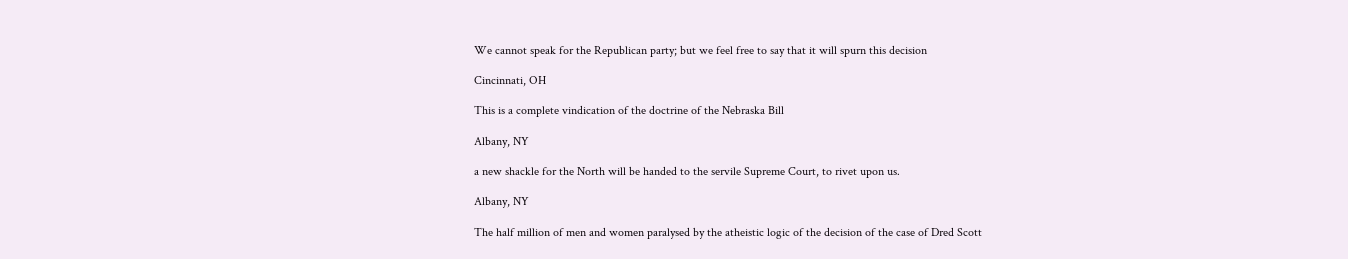We cannot speak for the Republican party; but we feel free to say that it will spurn this decision

Cincinnati, OH

This is a complete vindication of the doctrine of the Nebraska Bill

Albany, NY

a new shackle for the North will be handed to the servile Supreme Court, to rivet upon us.

Albany, NY

The half million of men and women paralysed by the atheistic logic of the decision of the case of Dred Scott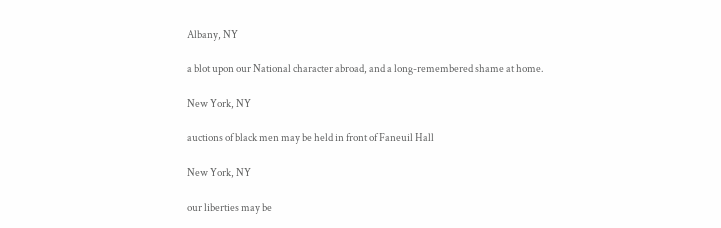Albany, NY

a blot upon our National character abroad, and a long-remembered shame at home.

New York, NY

auctions of black men may be held in front of Faneuil Hall

New York, NY

our liberties may be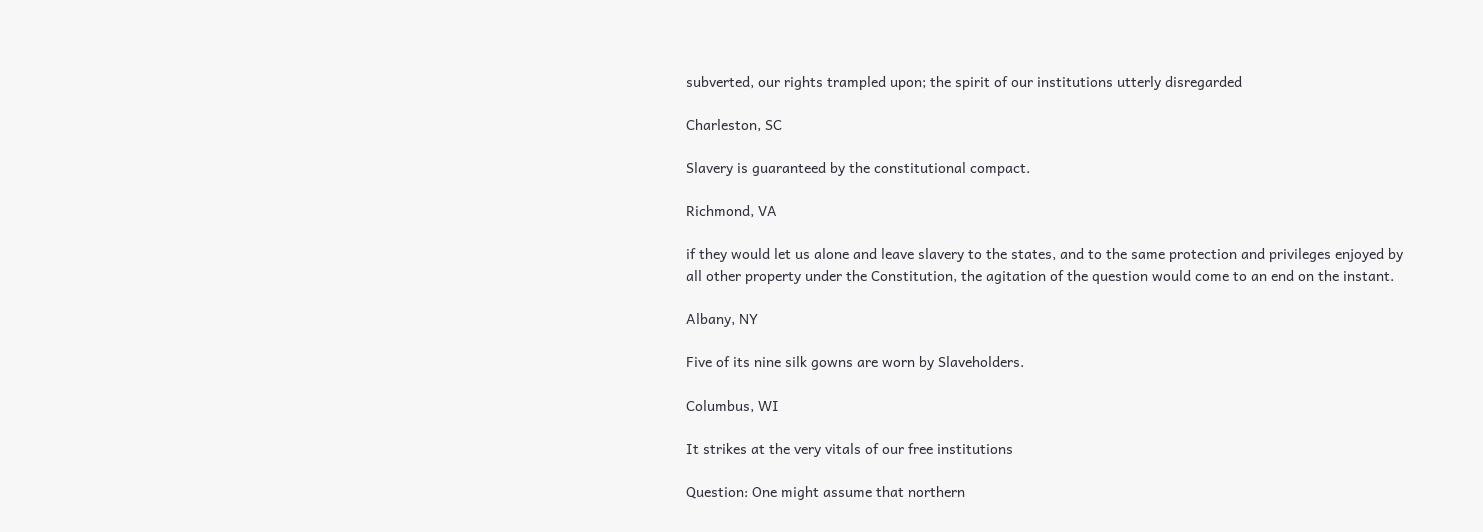subverted, our rights trampled upon; the spirit of our institutions utterly disregarded

Charleston, SC

Slavery is guaranteed by the constitutional compact.

Richmond, VA

if they would let us alone and leave slavery to the states, and to the same protection and privileges enjoyed by all other property under the Constitution, the agitation of the question would come to an end on the instant.

Albany, NY

Five of its nine silk gowns are worn by Slaveholders.

Columbus, WI

It strikes at the very vitals of our free institutions

Question: One might assume that northern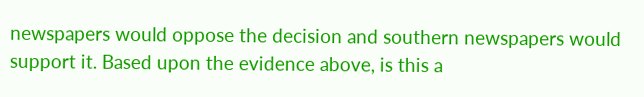newspapers would oppose the decision and southern newspapers would support it. Based upon the evidence above, is this a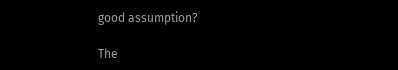good assumption?

The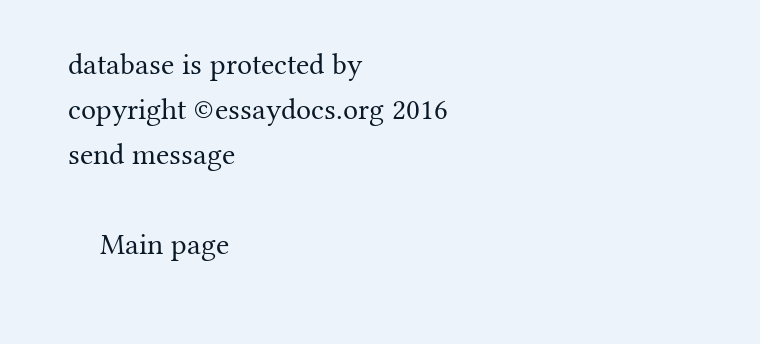database is protected by copyright ©essaydocs.org 2016
send message

    Main page